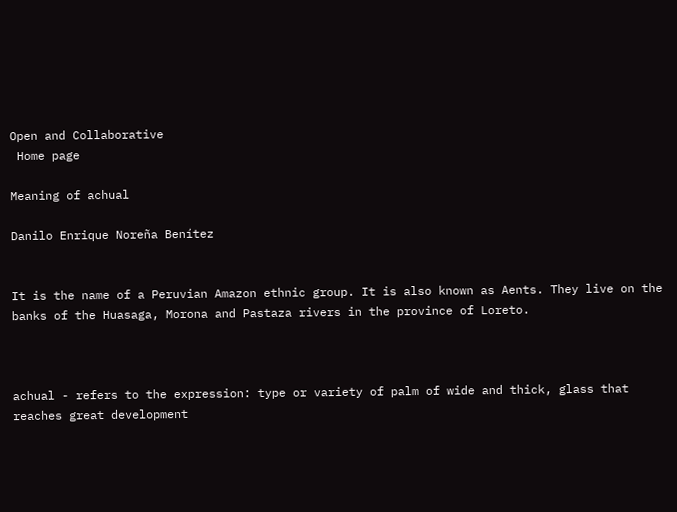Open and Collaborative
 Home page

Meaning of achual

Danilo Enrique Noreña Benítez


It is the name of a Peruvian Amazon ethnic group. It is also known as Aents. They live on the banks of the Huasaga, Morona and Pastaza rivers in the province of Loreto.



achual - refers to the expression: type or variety of palm of wide and thick, glass that reaches great development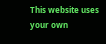This website uses your own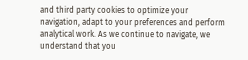and third party cookies to optimize your navigation, adapt to your preferences and perform analytical work. As we continue to navigate, we understand that you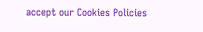accept our Cookies Policies